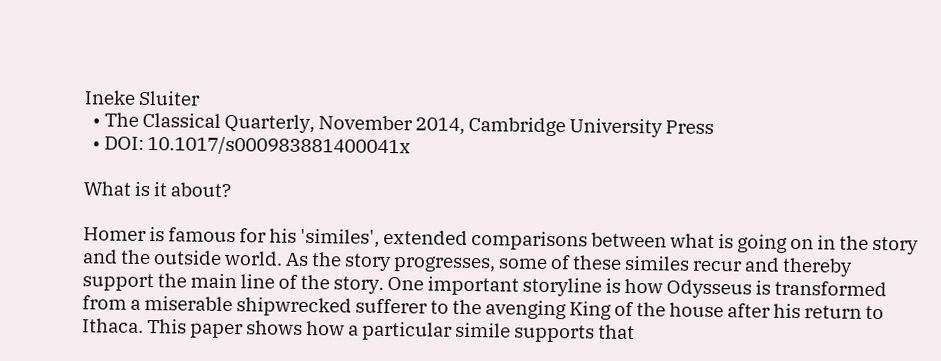Ineke Sluiter
  • The Classical Quarterly, November 2014, Cambridge University Press
  • DOI: 10.1017/s000983881400041x

What is it about?

Homer is famous for his 'similes', extended comparisons between what is going on in the story and the outside world. As the story progresses, some of these similes recur and thereby support the main line of the story. One important storyline is how Odysseus is transformed from a miserable shipwrecked sufferer to the avenging King of the house after his return to Ithaca. This paper shows how a particular simile supports that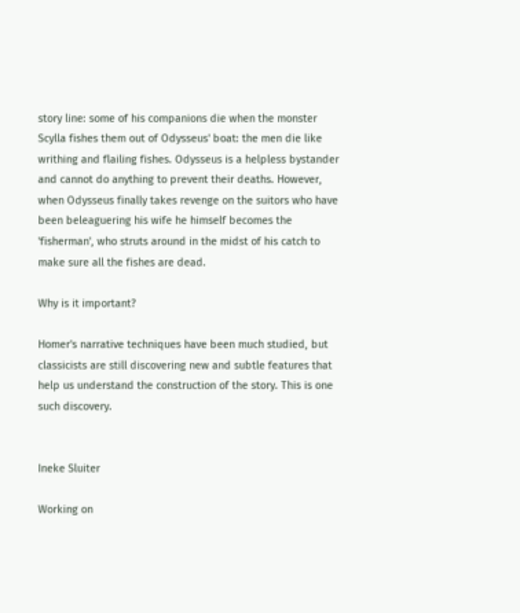story line: some of his companions die when the monster Scylla fishes them out of Odysseus' boat: the men die like writhing and flailing fishes. Odysseus is a helpless bystander and cannot do anything to prevent their deaths. However, when Odysseus finally takes revenge on the suitors who have been beleaguering his wife he himself becomes the 'fisherman', who struts around in the midst of his catch to make sure all the fishes are dead.

Why is it important?

Homer's narrative techniques have been much studied, but classicists are still discovering new and subtle features that help us understand the construction of the story. This is one such discovery.


Ineke Sluiter

Working on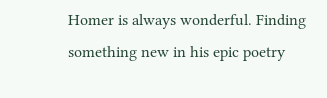Homer is always wonderful. Finding something new in his epic poetry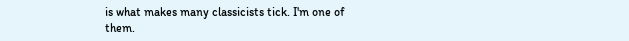is what makes many classicists tick. I'm one of them.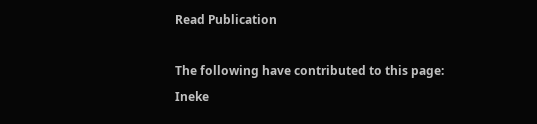Read Publication

The following have contributed to this page: Ineke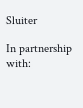Sluiter

In partnership with: